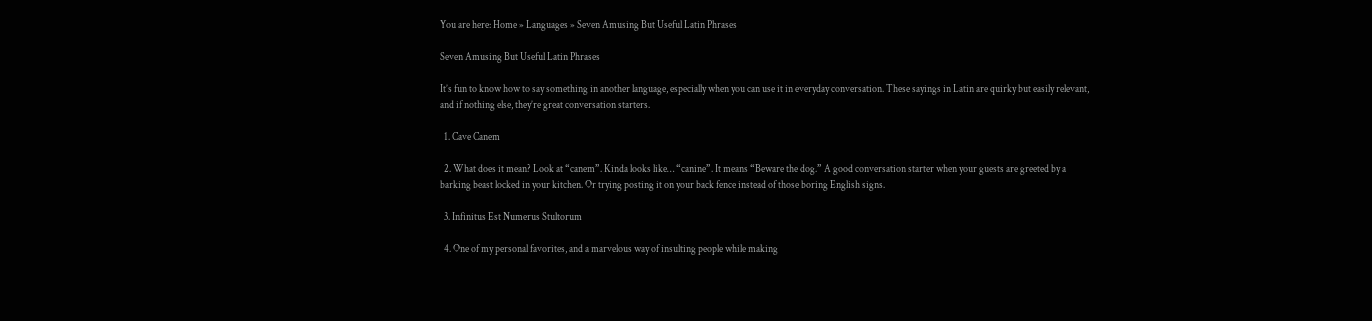You are here: Home » Languages » Seven Amusing But Useful Latin Phrases

Seven Amusing But Useful Latin Phrases

It’s fun to know how to say something in another language, especially when you can use it in everyday conversation. These sayings in Latin are quirky but easily relevant, and if nothing else, they’re great conversation starters.

  1. Cave Canem

  2. What does it mean? Look at “canem”. Kinda looks like… “canine”. It means “Beware the dog.” A good conversation starter when your guests are greeted by a barking beast locked in your kitchen. Or trying posting it on your back fence instead of those boring English signs.

  3. Infinitus Est Numerus Stultorum

  4. One of my personal favorites, and a marvelous way of insulting people while making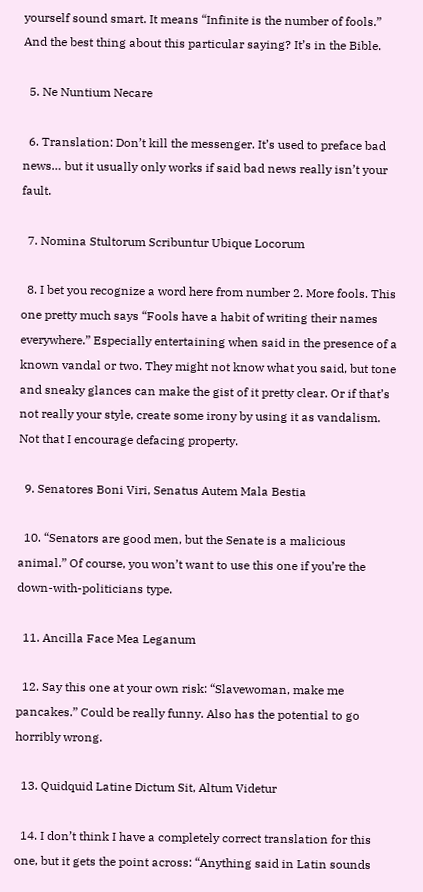yourself sound smart. It means “Infinite is the number of fools.” And the best thing about this particular saying? It’s in the Bible.

  5. Ne Nuntium Necare

  6. Translation: Don’t kill the messenger. It’s used to preface bad news… but it usually only works if said bad news really isn’t your fault.

  7. Nomina Stultorum Scribuntur Ubique Locorum

  8. I bet you recognize a word here from number 2. More fools. This one pretty much says “Fools have a habit of writing their names everywhere.” Especially entertaining when said in the presence of a known vandal or two. They might not know what you said, but tone and sneaky glances can make the gist of it pretty clear. Or if that’s not really your style, create some irony by using it as vandalism. Not that I encourage defacing property.

  9. Senatores Boni Viri, Senatus Autem Mala Bestia

  10. “Senators are good men, but the Senate is a malicious animal.” Of course, you won’t want to use this one if you’re the down-with-politicians type.

  11. Ancilla Face Mea Leganum

  12. Say this one at your own risk: “Slavewoman, make me pancakes.” Could be really funny. Also has the potential to go horribly wrong.

  13. Quidquid Latine Dictum Sit, Altum Videtur

  14. I don’t think I have a completely correct translation for this one, but it gets the point across: “Anything said in Latin sounds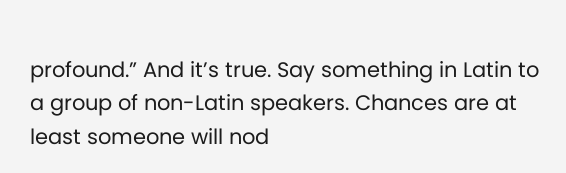profound.” And it’s true. Say something in Latin to a group of non-Latin speakers. Chances are at least someone will nod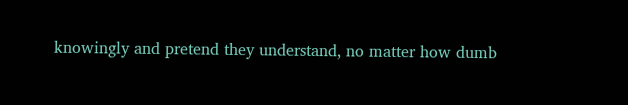knowingly and pretend they understand, no matter how dumb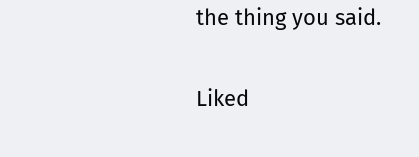the thing you said.

Liked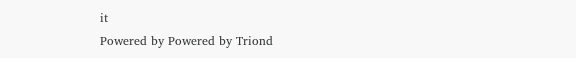it
Powered by Powered by Triond